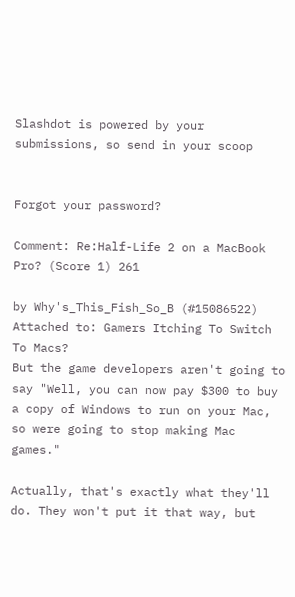Slashdot is powered by your submissions, so send in your scoop


Forgot your password?

Comment: Re:Half-Life 2 on a MacBook Pro? (Score 1) 261

by Why's_This_Fish_So_B (#15086522) Attached to: Gamers Itching To Switch To Macs?
But the game developers aren't going to say "Well, you can now pay $300 to buy a copy of Windows to run on your Mac, so were going to stop making Mac games."

Actually, that's exactly what they'll do. They won't put it that way, but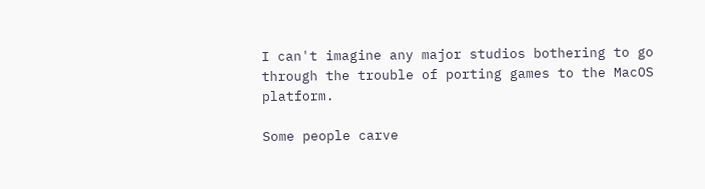I can't imagine any major studios bothering to go through the trouble of porting games to the MacOS platform.

Some people carve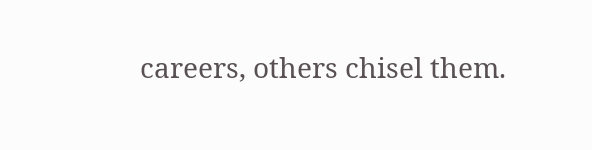careers, others chisel them.